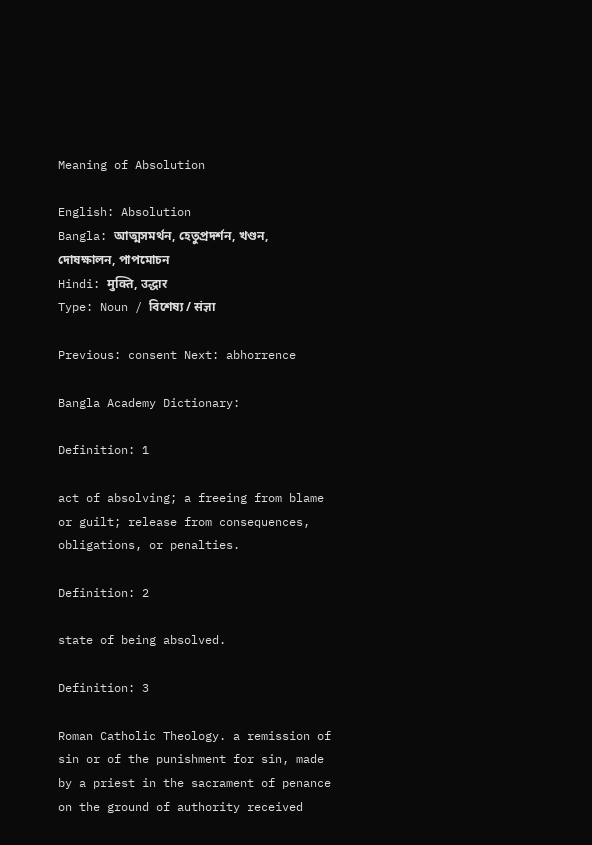Meaning of Absolution

English: Absolution
Bangla: আত্মসমর্থন, হেতুপ্রদর্শন, খণ্ডন, দোষক্ষালন, পাপমোচন
Hindi: मुक्ति, उद्धार
Type: Noun / বিশেষ্য / संज्ञा

Previous: consent Next: abhorrence

Bangla Academy Dictionary:

Definition: 1

act of absolving; a freeing from blame or guilt; release from consequences, obligations, or penalties.

Definition: 2

state of being absolved.

Definition: 3

Roman Catholic Theology. a remission of sin or of the punishment for sin, made by a priest in the sacrament of penance on the ground of authority received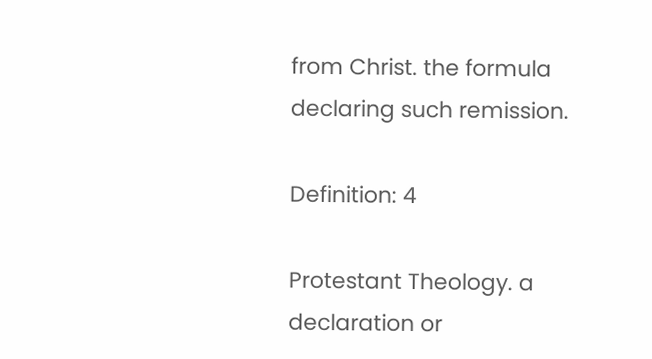from Christ. the formula declaring such remission.

Definition: 4

Protestant Theology. a declaration or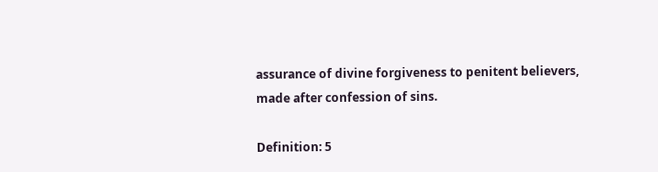assurance of divine forgiveness to penitent believers, made after confession of sins.

Definition: 5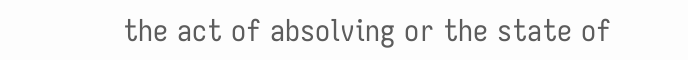the act of absolving or the state of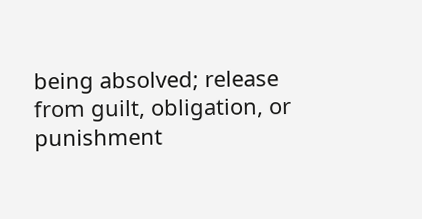being absolved; release from guilt, obligation, or punishment